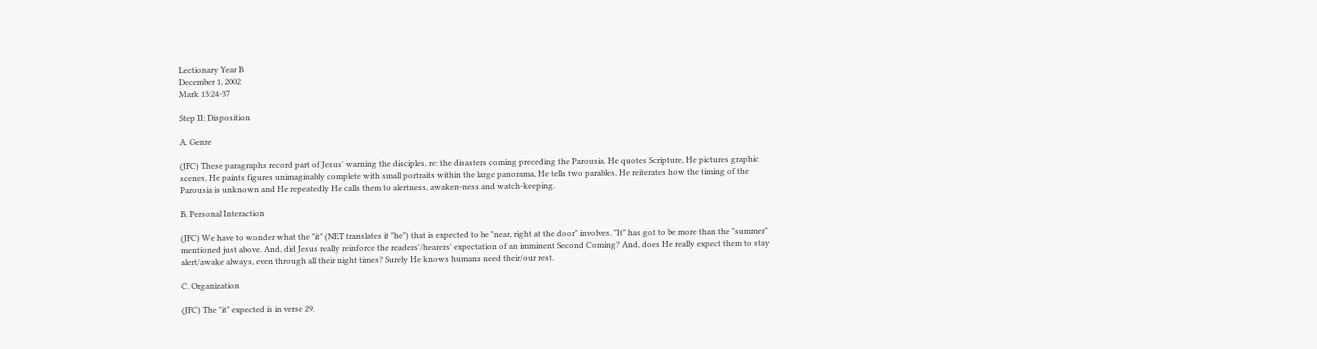Lectionary Year B
December 1, 2002
Mark 13:24-37

Step II: Disposition

A. Genre

(JFC) These paragraphs record part of Jesus' warning the disciples, re: the disasters coming preceding the Parousia. He quotes Scripture, He pictures graphic scenes, He paints figures unimaginably complete with small portraits within the large panorama, He tells two parables, He reiterates how the timing of the Parousia is unknown and He repeatedly He calls them to alertness, awaken-ness and watch-keeping.

B. Personal Interaction

(JFC) We have to wonder what the "it" (NET translates it "he") that is expected to be "near, right at the door" involves. "It" has got to be more than the "summer" mentioned just above. And, did Jesus really reinforce the readers'/hearers' expectation of an imminent Second Coming? And, does He really expect them to stay alert/awake always, even through all their night times? Surely He knows humans need their/our rest.

C. Organization

(JFC) The "it" expected is in verse 29.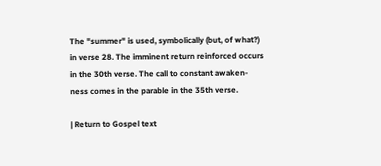The "summer" is used, symbolically (but, of what?) in verse 28. The imminent return reinforced occurs in the 30th verse. The call to constant awaken-ness comes in the parable in the 35th verse.

| Return to Gospel text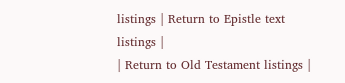listings | Return to Epistle text listings |
| Return to Old Testament listings |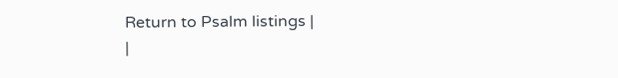Return to Psalm listings |
|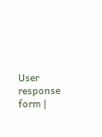User response form |